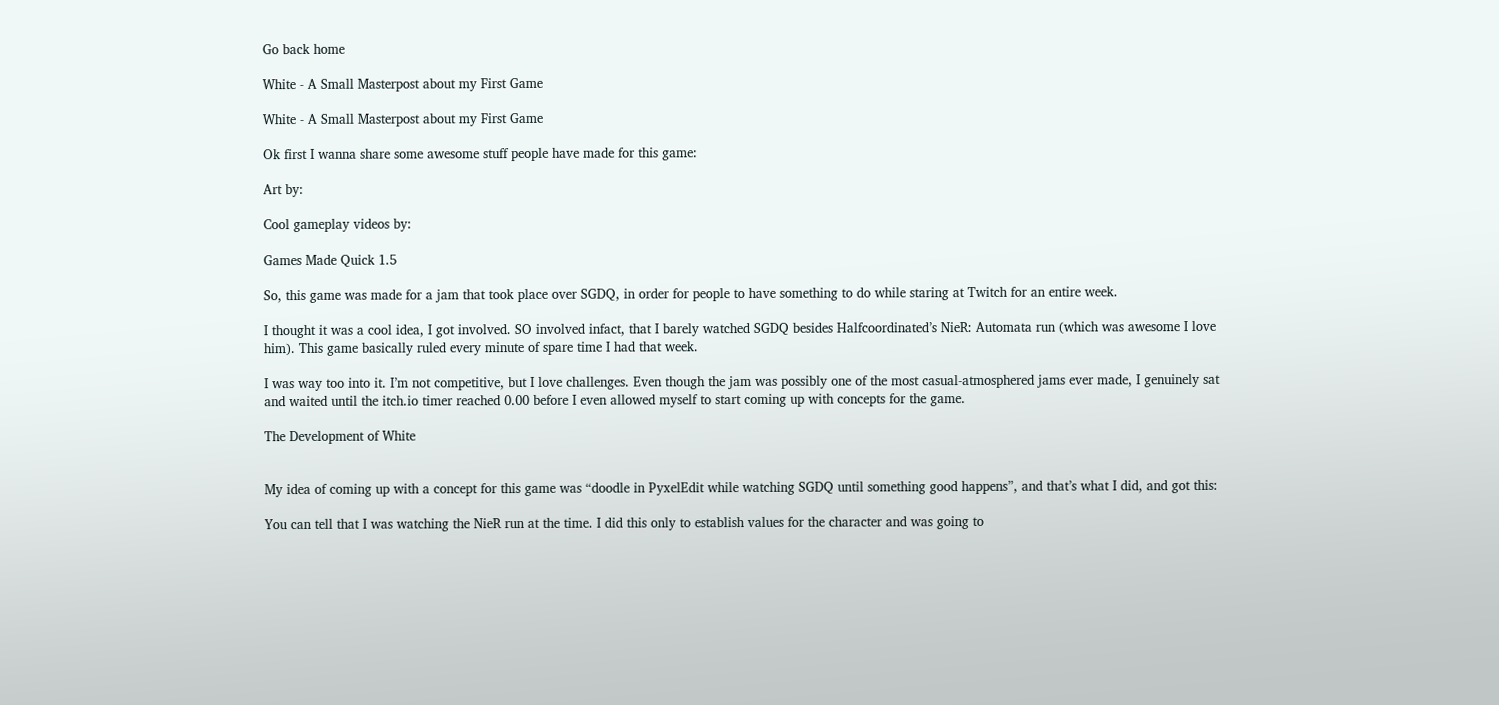Go back home

White - A Small Masterpost about my First Game

White - A Small Masterpost about my First Game

Ok first I wanna share some awesome stuff people have made for this game:

Art by:

Cool gameplay videos by:

Games Made Quick 1.5

So, this game was made for a jam that took place over SGDQ, in order for people to have something to do while staring at Twitch for an entire week.

I thought it was a cool idea, I got involved. SO involved infact, that I barely watched SGDQ besides Halfcoordinated’s NieR: Automata run (which was awesome I love him). This game basically ruled every minute of spare time I had that week.

I was way too into it. I’m not competitive, but I love challenges. Even though the jam was possibly one of the most casual-atmosphered jams ever made, I genuinely sat and waited until the itch.io timer reached 0.00 before I even allowed myself to start coming up with concepts for the game.

The Development of White


My idea of coming up with a concept for this game was “doodle in PyxelEdit while watching SGDQ until something good happens”, and that’s what I did, and got this:

You can tell that I was watching the NieR run at the time. I did this only to establish values for the character and was going to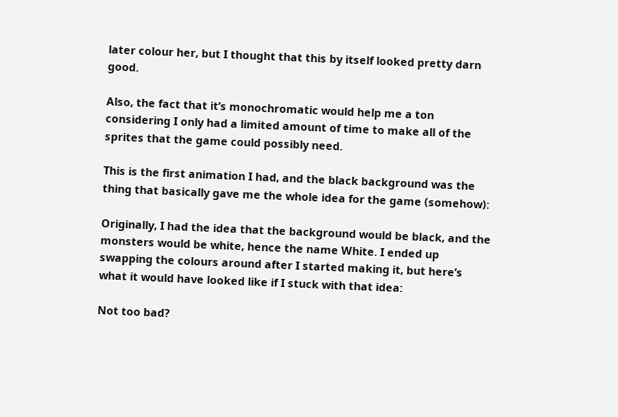later colour her, but I thought that this by itself looked pretty darn good.

Also, the fact that it’s monochromatic would help me a ton considering I only had a limited amount of time to make all of the sprites that the game could possibly need.

This is the first animation I had, and the black background was the thing that basically gave me the whole idea for the game (somehow):

Originally, I had the idea that the background would be black, and the monsters would be white, hence the name White. I ended up swapping the colours around after I started making it, but here’s what it would have looked like if I stuck with that idea:

Not too bad?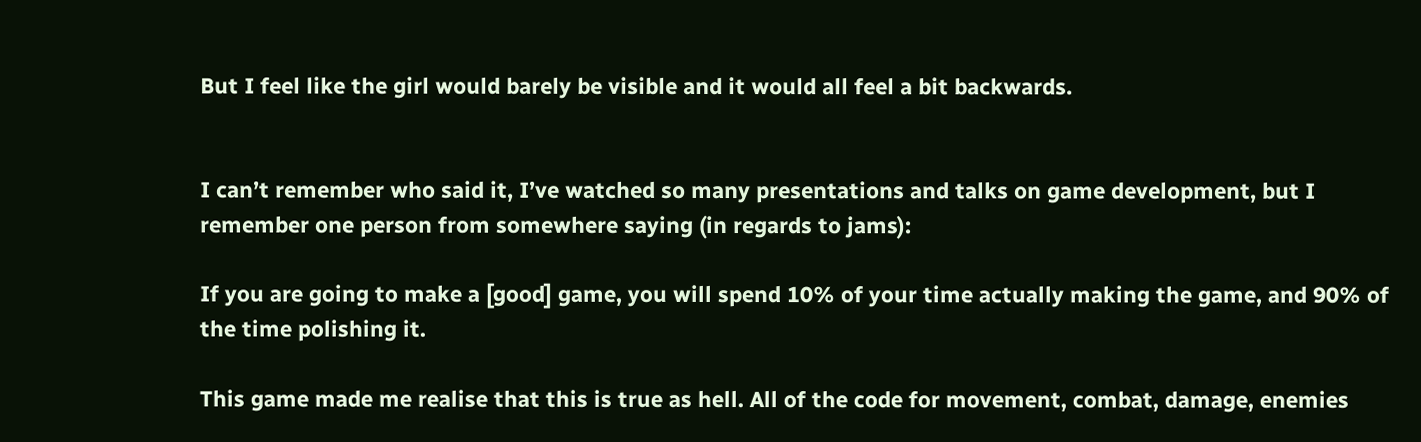But I feel like the girl would barely be visible and it would all feel a bit backwards.


I can’t remember who said it, I’ve watched so many presentations and talks on game development, but I remember one person from somewhere saying (in regards to jams):

If you are going to make a [good] game, you will spend 10% of your time actually making the game, and 90% of the time polishing it.

This game made me realise that this is true as hell. All of the code for movement, combat, damage, enemies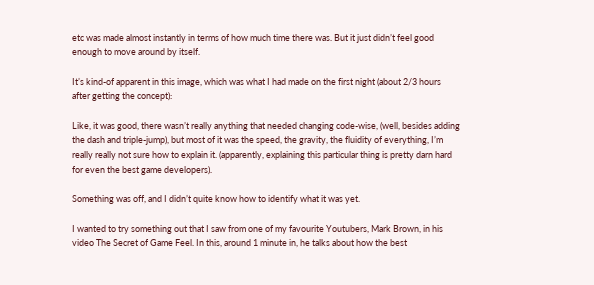etc was made almost instantly in terms of how much time there was. But it just didn’t feel good enough to move around by itself.

It’s kind-of apparent in this image, which was what I had made on the first night (about 2/3 hours after getting the concept):

Like, it was good, there wasn’t really anything that needed changing code-wise, (well, besides adding the dash and triple-jump), but most of it was the speed, the gravity, the fluidity of everything, I’m really really not sure how to explain it. (apparently, explaining this particular thing is pretty darn hard for even the best game developers).

Something was off, and I didn’t quite know how to identify what it was yet.

I wanted to try something out that I saw from one of my favourite Youtubers, Mark Brown, in his video The Secret of Game Feel. In this, around 1 minute in, he talks about how the best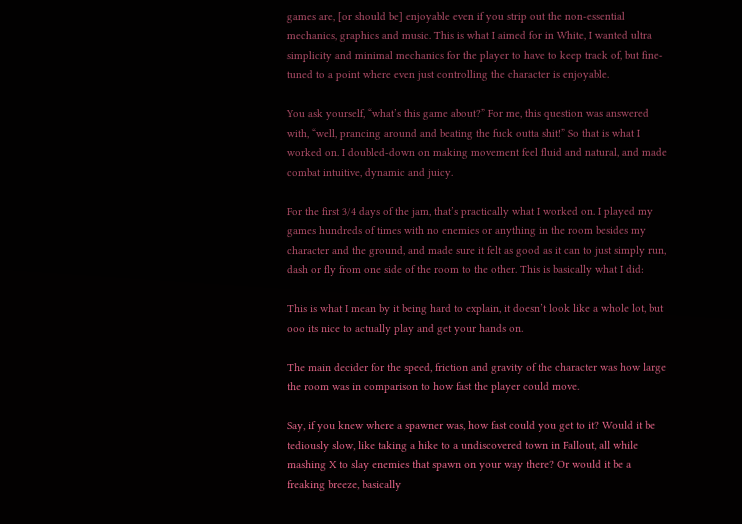games are, [or should be] enjoyable even if you strip out the non-essential mechanics, graphics and music. This is what I aimed for in White, I wanted ultra simplicity and minimal mechanics for the player to have to keep track of, but fine-tuned to a point where even just controlling the character is enjoyable.

You ask yourself, “what’s this game about?” For me, this question was answered with, “well, prancing around and beating the fuck outta shit!” So that is what I worked on. I doubled-down on making movement feel fluid and natural, and made combat intuitive, dynamic and juicy.

For the first 3/4 days of the jam, that’s practically what I worked on. I played my games hundreds of times with no enemies or anything in the room besides my character and the ground, and made sure it felt as good as it can to just simply run, dash or fly from one side of the room to the other. This is basically what I did:

This is what I mean by it being hard to explain, it doesn’t look like a whole lot, but ooo its nice to actually play and get your hands on.

The main decider for the speed, friction and gravity of the character was how large the room was in comparison to how fast the player could move.

Say, if you knew where a spawner was, how fast could you get to it? Would it be tediously slow, like taking a hike to a undiscovered town in Fallout, all while mashing X to slay enemies that spawn on your way there? Or would it be a freaking breeze, basically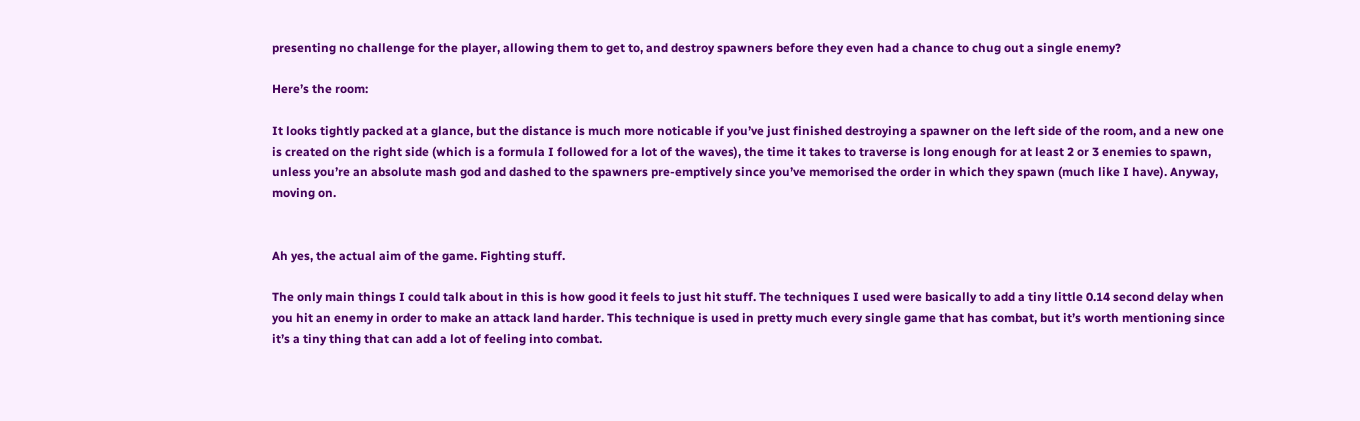presenting no challenge for the player, allowing them to get to, and destroy spawners before they even had a chance to chug out a single enemy?

Here’s the room:

It looks tightly packed at a glance, but the distance is much more noticable if you’ve just finished destroying a spawner on the left side of the room, and a new one is created on the right side (which is a formula I followed for a lot of the waves), the time it takes to traverse is long enough for at least 2 or 3 enemies to spawn, unless you’re an absolute mash god and dashed to the spawners pre-emptively since you’ve memorised the order in which they spawn (much like I have). Anyway, moving on.


Ah yes, the actual aim of the game. Fighting stuff.

The only main things I could talk about in this is how good it feels to just hit stuff. The techniques I used were basically to add a tiny little 0.14 second delay when you hit an enemy in order to make an attack land harder. This technique is used in pretty much every single game that has combat, but it’s worth mentioning since it’s a tiny thing that can add a lot of feeling into combat.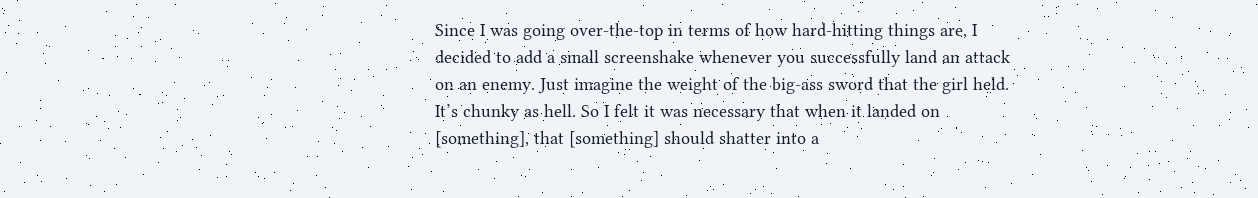Since I was going over-the-top in terms of how hard-hitting things are, I decided to add a small screenshake whenever you successfully land an attack on an enemy. Just imagine the weight of the big-ass sword that the girl held. It’s chunky as hell. So I felt it was necessary that when it landed on [something], that [something] should shatter into a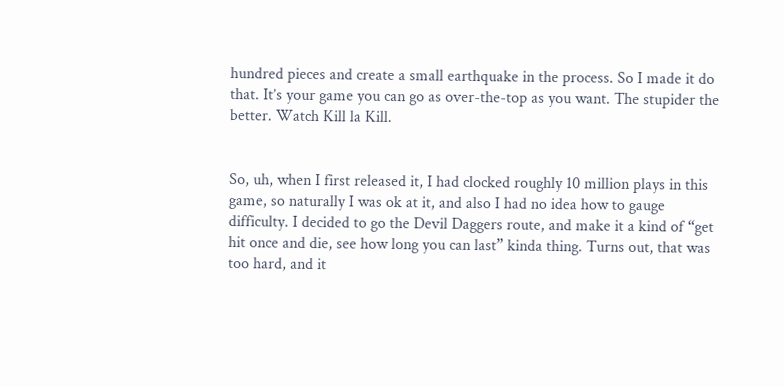hundred pieces and create a small earthquake in the process. So I made it do that. It’s your game you can go as over-the-top as you want. The stupider the better. Watch Kill la Kill.


So, uh, when I first released it, I had clocked roughly 10 million plays in this game, so naturally I was ok at it, and also I had no idea how to gauge difficulty. I decided to go the Devil Daggers route, and make it a kind of “get hit once and die, see how long you can last” kinda thing. Turns out, that was too hard, and it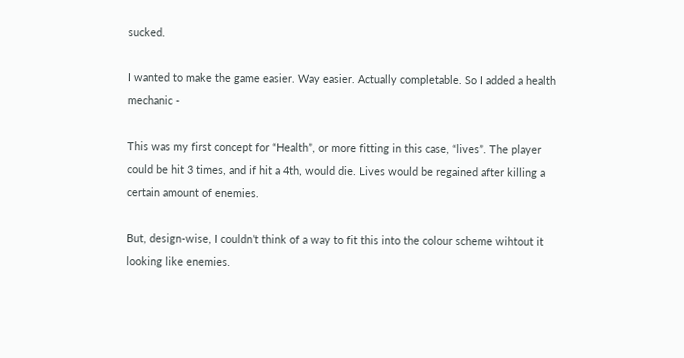sucked.

I wanted to make the game easier. Way easier. Actually completable. So I added a health mechanic -

This was my first concept for “Health”, or more fitting in this case, “lives”. The player could be hit 3 times, and if hit a 4th, would die. Lives would be regained after killing a certain amount of enemies.

But, design-wise, I couldn’t think of a way to fit this into the colour scheme wihtout it looking like enemies.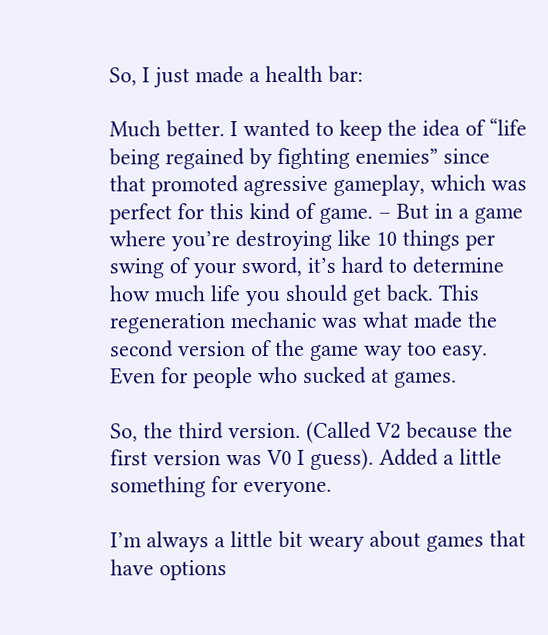So, I just made a health bar:

Much better. I wanted to keep the idea of “life being regained by fighting enemies” since that promoted agressive gameplay, which was perfect for this kind of game. – But in a game where you’re destroying like 10 things per swing of your sword, it’s hard to determine how much life you should get back. This regeneration mechanic was what made the second version of the game way too easy. Even for people who sucked at games.

So, the third version. (Called V2 because the first version was V0 I guess). Added a little something for everyone.

I’m always a little bit weary about games that have options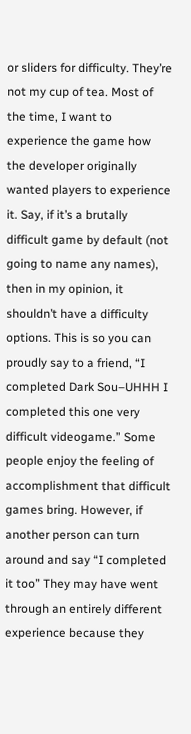or sliders for difficulty. They’re not my cup of tea. Most of the time, I want to experience the game how the developer originally wanted players to experience it. Say, if it’s a brutally difficult game by default (not going to name any names), then in my opinion, it shouldn’t have a difficulty options. This is so you can proudly say to a friend, “I completed Dark Sou–UHHH I completed this one very difficult videogame.” Some people enjoy the feeling of accomplishment that difficult games bring. However, if another person can turn around and say “I completed it too” They may have went through an entirely different experience because they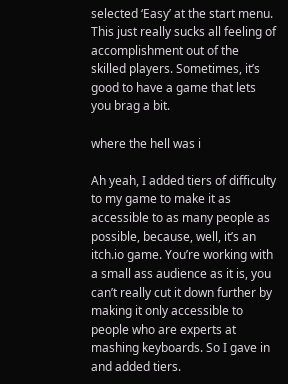selected ‘Easy’ at the start menu. This just really sucks all feeling of accomplishment out of the skilled players. Sometimes, it’s good to have a game that lets you brag a bit.

where the hell was i

Ah yeah, I added tiers of difficulty to my game to make it as accessible to as many people as possible, because, well, it’s an itch.io game. You’re working with a small ass audience as it is, you can’t really cut it down further by making it only accessible to people who are experts at mashing keyboards. So I gave in and added tiers.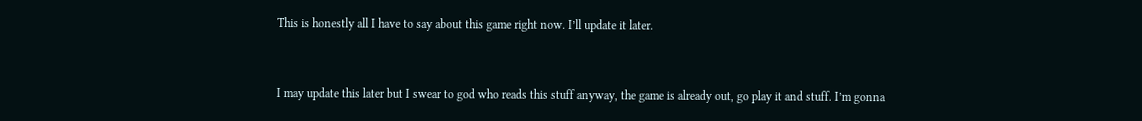This is honestly all I have to say about this game right now. I’ll update it later.


I may update this later but I swear to god who reads this stuff anyway, the game is already out, go play it and stuff. I’m gonna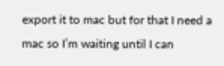export it to mac but for that I need a mac so I’m waiting until I can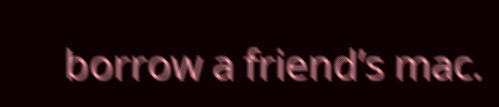borrow a friend’s mac.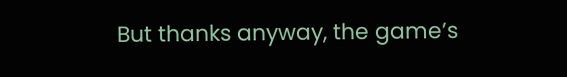But thanks anyway, the game’s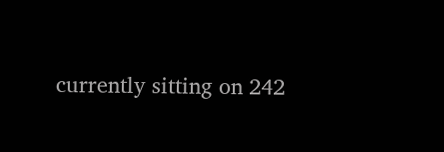currently sitting on 242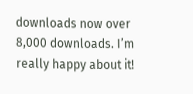downloads now over 8,000 downloads. I’m really happy about it!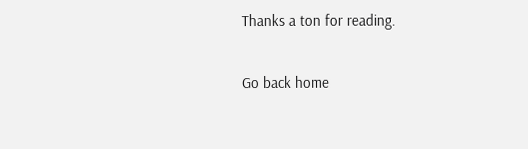Thanks a ton for reading.

Go back home